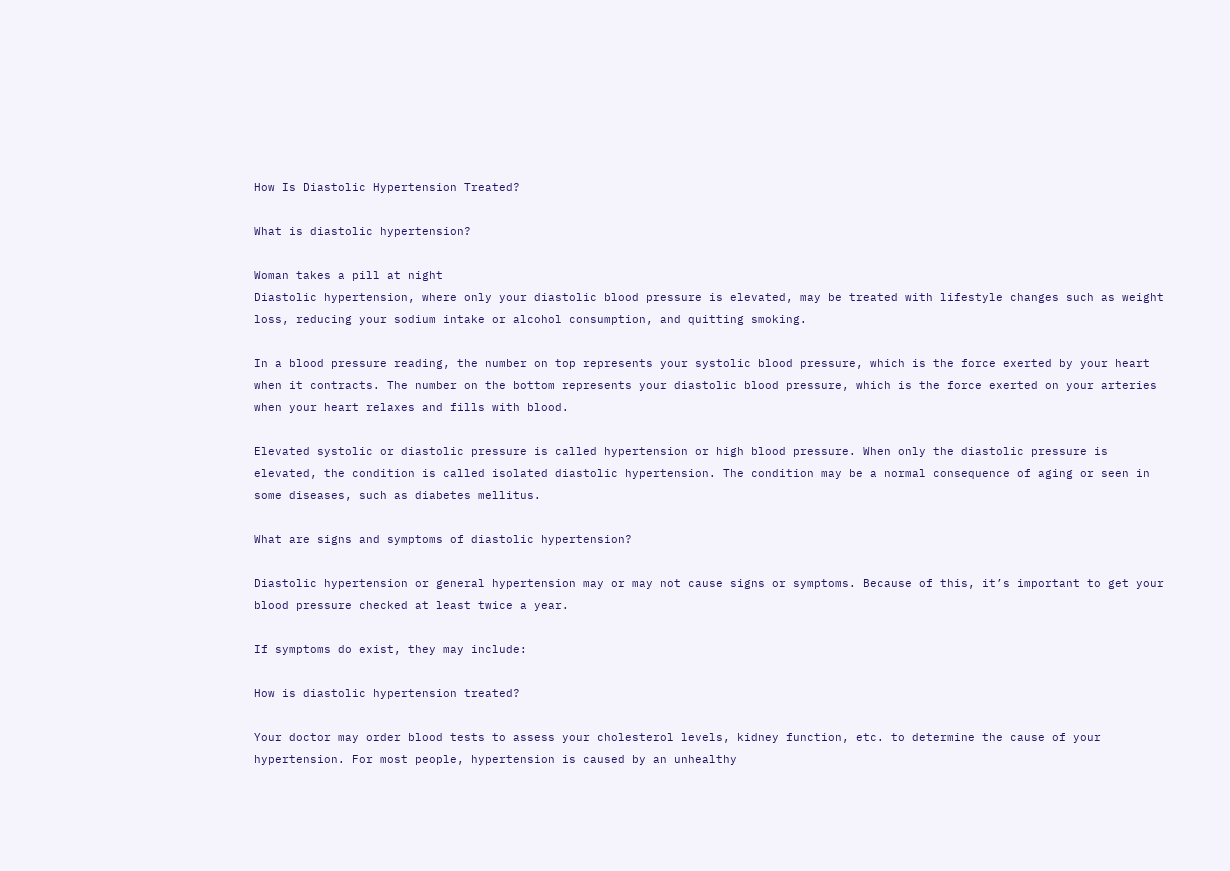How Is Diastolic Hypertension Treated?

What is diastolic hypertension?

Woman takes a pill at night
Diastolic hypertension, where only your diastolic blood pressure is elevated, may be treated with lifestyle changes such as weight loss, reducing your sodium intake or alcohol consumption, and quitting smoking.

In a blood pressure reading, the number on top represents your systolic blood pressure, which is the force exerted by your heart when it contracts. The number on the bottom represents your diastolic blood pressure, which is the force exerted on your arteries when your heart relaxes and fills with blood.

Elevated systolic or diastolic pressure is called hypertension or high blood pressure. When only the diastolic pressure is elevated, the condition is called isolated diastolic hypertension. The condition may be a normal consequence of aging or seen in some diseases, such as diabetes mellitus.

What are signs and symptoms of diastolic hypertension?

Diastolic hypertension or general hypertension may or may not cause signs or symptoms. Because of this, it’s important to get your blood pressure checked at least twice a year.

If symptoms do exist, they may include:

How is diastolic hypertension treated?

Your doctor may order blood tests to assess your cholesterol levels, kidney function, etc. to determine the cause of your hypertension. For most people, hypertension is caused by an unhealthy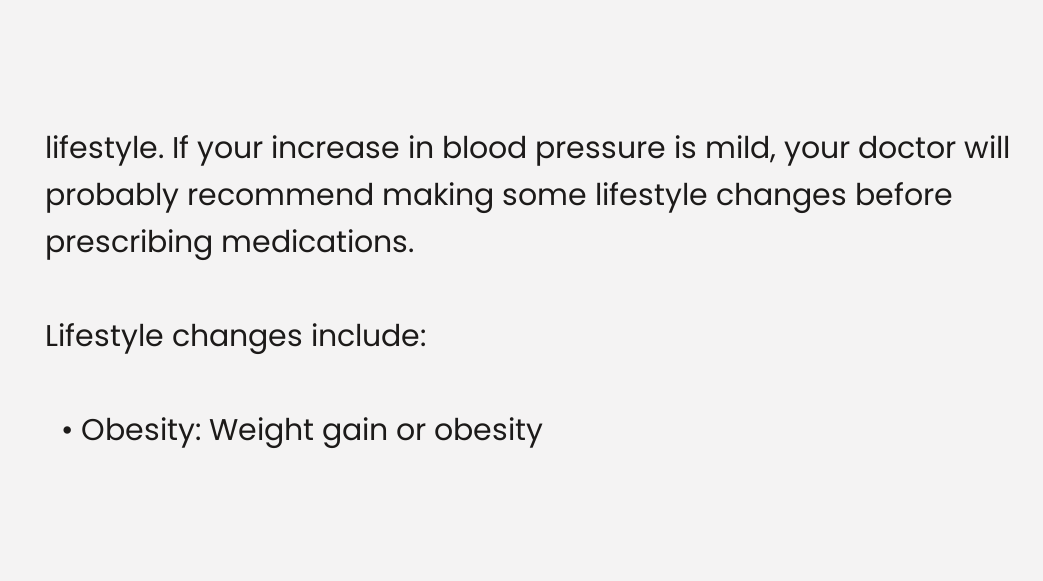lifestyle. If your increase in blood pressure is mild, your doctor will probably recommend making some lifestyle changes before prescribing medications.

Lifestyle changes include:

  • Obesity: Weight gain or obesity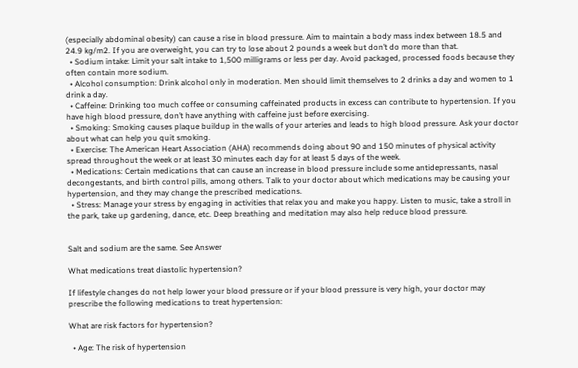(especially abdominal obesity) can cause a rise in blood pressure. Aim to maintain a body mass index between 18.5 and 24.9 kg/m2. If you are overweight, you can try to lose about 2 pounds a week but don’t do more than that.
  • Sodium intake: Limit your salt intake to 1,500 milligrams or less per day. Avoid packaged, processed foods because they often contain more sodium.
  • Alcohol consumption: Drink alcohol only in moderation. Men should limit themselves to 2 drinks a day and women to 1 drink a day.
  • Caffeine: Drinking too much coffee or consuming caffeinated products in excess can contribute to hypertension. If you have high blood pressure, don’t have anything with caffeine just before exercising.
  • Smoking: Smoking causes plaque buildup in the walls of your arteries and leads to high blood pressure. Ask your doctor about what can help you quit smoking.
  • Exercise: The American Heart Association (AHA) recommends doing about 90 and 150 minutes of physical activity spread throughout the week or at least 30 minutes each day for at least 5 days of the week.
  • Medications: Certain medications that can cause an increase in blood pressure include some antidepressants, nasal decongestants, and birth control pills, among others. Talk to your doctor about which medications may be causing your hypertension, and they may change the prescribed medications.
  • Stress: Manage your stress by engaging in activities that relax you and make you happy. Listen to music, take a stroll in the park, take up gardening, dance, etc. Deep breathing and meditation may also help reduce blood pressure.


Salt and sodium are the same. See Answer

What medications treat diastolic hypertension?

If lifestyle changes do not help lower your blood pressure or if your blood pressure is very high, your doctor may prescribe the following medications to treat hypertension:

What are risk factors for hypertension?

  • Age: The risk of hypertension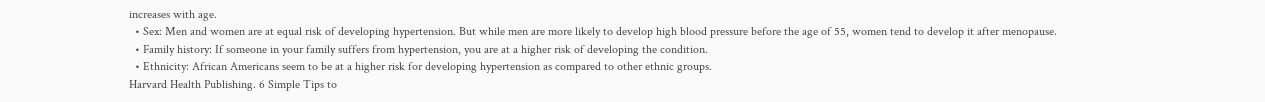increases with age.
  • Sex: Men and women are at equal risk of developing hypertension. But while men are more likely to develop high blood pressure before the age of 55, women tend to develop it after menopause.
  • Family history: If someone in your family suffers from hypertension, you are at a higher risk of developing the condition.
  • Ethnicity: African Americans seem to be at a higher risk for developing hypertension as compared to other ethnic groups.
Harvard Health Publishing. 6 Simple Tips to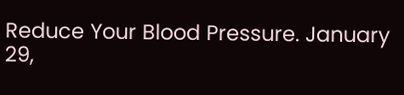Reduce Your Blood Pressure. January 29,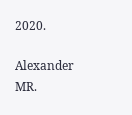2020.

Alexander MR.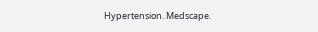Hypertension. Medscape.